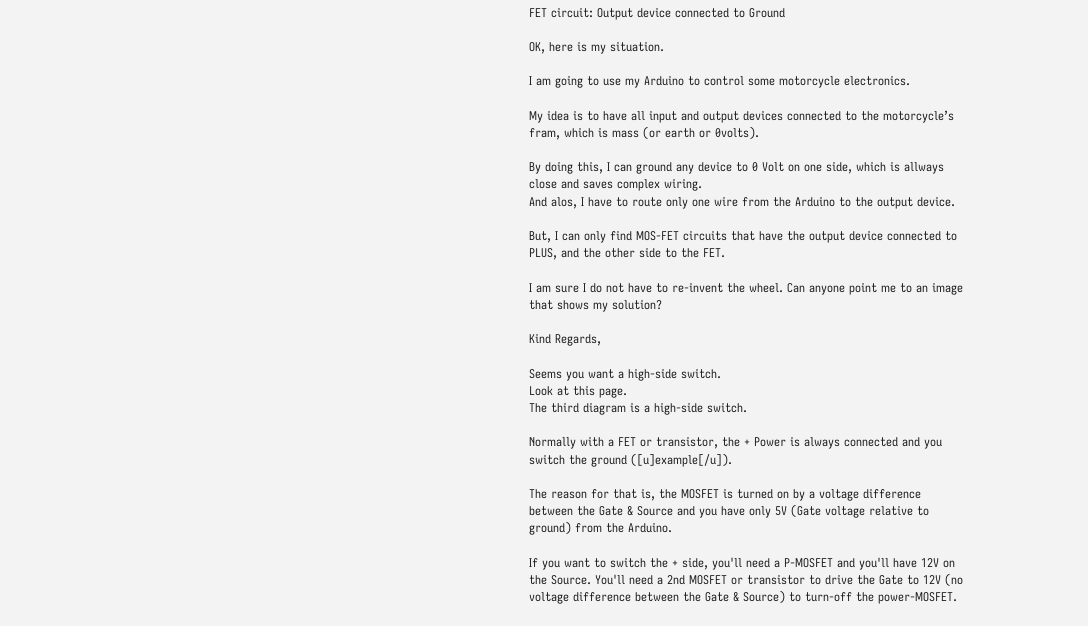FET circuit: Output device connected to Ground

OK, here is my situation.

I am going to use my Arduino to control some motorcycle electronics.

My idea is to have all input and output devices connected to the motorcycle’s fram, which is mass (or earth or 0volts).

By doing this, I can ground any device to 0 Volt on one side, which is allways close and saves complex wiring.
And alos, I have to route only one wire from the Arduino to the output device.

But, I can only find MOS-FET circuits that have the output device connected to PLUS, and the other side to the FET.

I am sure I do not have to re-invent the wheel. Can anyone point me to an image that shows my solution?

Kind Regards,

Seems you want a high-side switch.
Look at this page.
The third diagram is a high-side switch.

Normally with a FET or transistor, the + Power is always connected and you switch the ground ([u]example[/u]).

The reason for that is, the MOSFET is turned on by a voltage difference between the Gate & Source and you have only 5V (Gate voltage relative to ground) from the Arduino.

If you want to switch the + side, you'll need a P-MOSFET and you'll have 12V on the Source. You'll need a 2nd MOSFET or transistor to drive the Gate to 12V (no voltage difference between the Gate & Source) to turn-off the power-MOSFET.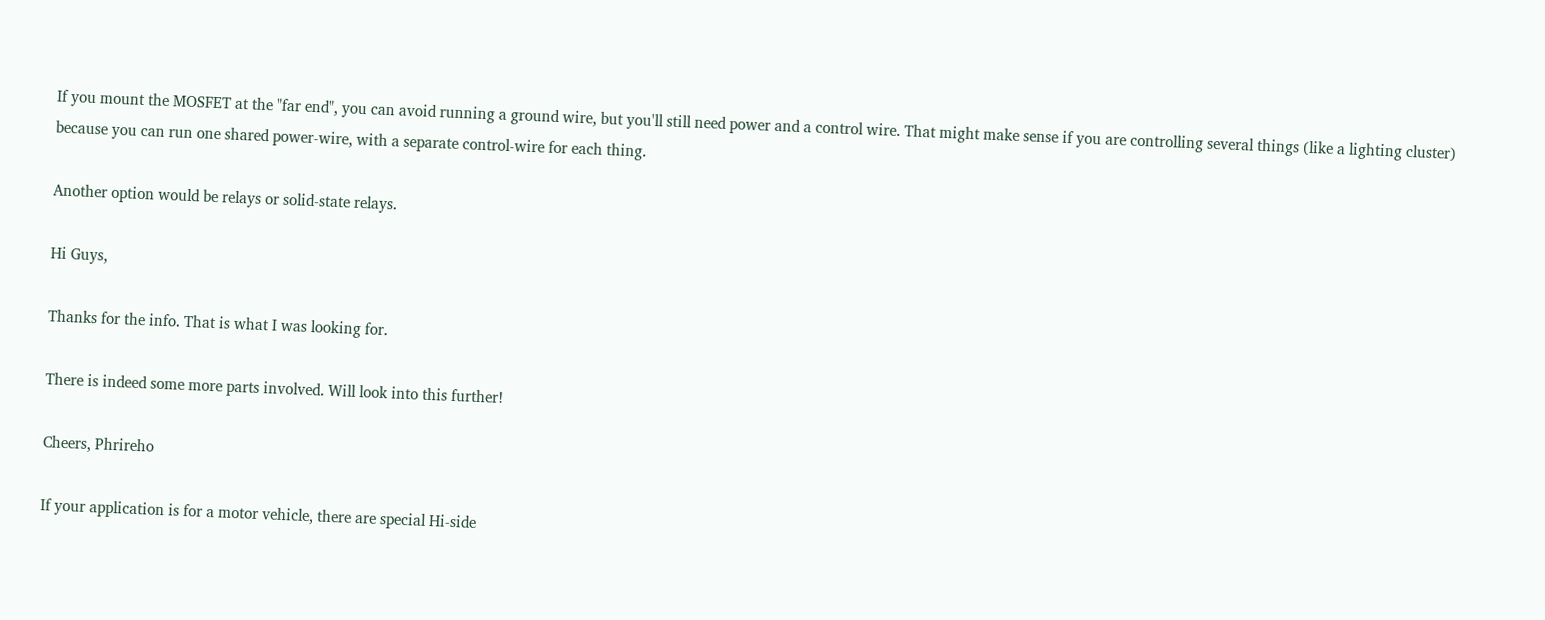If you mount the MOSFET at the "far end", you can avoid running a ground wire, but you'll still need power and a control wire. That might make sense if you are controlling several things (like a lighting cluster) because you can run one shared power-wire, with a separate control-wire for each thing.

Another option would be relays or solid-state relays.

Hi Guys,

Thanks for the info. That is what I was looking for.

There is indeed some more parts involved. Will look into this further!

Cheers, Phrireho

If your application is for a motor vehicle, there are special Hi-side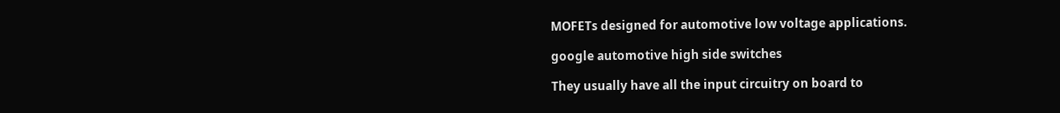MOFETs designed for automotive low voltage applications.

google automotive high side switches

They usually have all the input circuitry on board to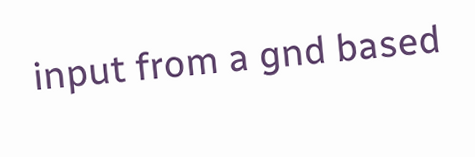input from a gnd based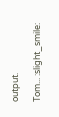output.

Tom... :slight_smile: